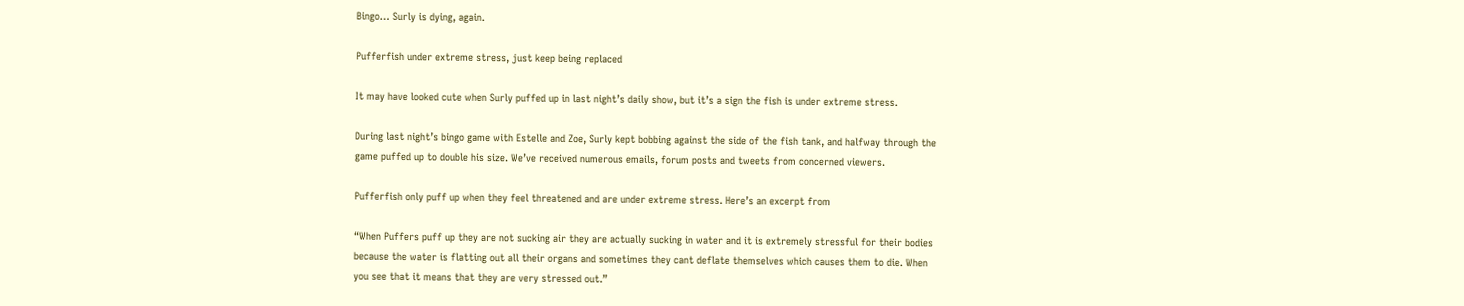Bingo… Surly is dying, again.

Pufferfish under extreme stress, just keep being replaced

It may have looked cute when Surly puffed up in last night’s daily show, but it’s a sign the fish is under extreme stress.

During last night’s bingo game with Estelle and Zoe, Surly kept bobbing against the side of the fish tank, and halfway through the game puffed up to double his size. We’ve received numerous emails, forum posts and tweets from concerned viewers.

Pufferfish only puff up when they feel threatened and are under extreme stress. Here’s an excerpt from

“When Puffers puff up they are not sucking air they are actually sucking in water and it is extremely stressful for their bodies because the water is flatting out all their organs and sometimes they cant deflate themselves which causes them to die. When you see that it means that they are very stressed out.”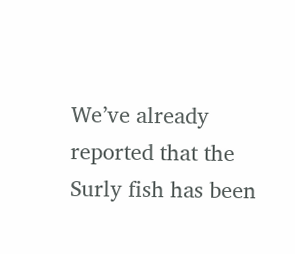We’ve already reported that the Surly fish has been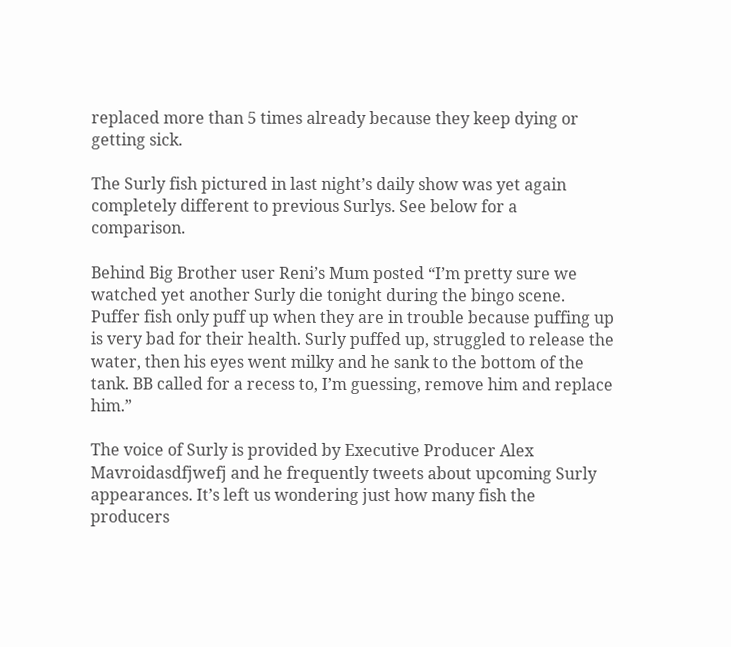replaced more than 5 times already because they keep dying or getting sick.

The Surly fish pictured in last night’s daily show was yet again completely different to previous Surlys. See below for a comparison.

Behind Big Brother user Reni’s Mum posted “I’m pretty sure we watched yet another Surly die tonight during the bingo scene. Puffer fish only puff up when they are in trouble because puffing up is very bad for their health. Surly puffed up, struggled to release the water, then his eyes went milky and he sank to the bottom of the tank. BB called for a recess to, I’m guessing, remove him and replace him.”

The voice of Surly is provided by Executive Producer Alex Mavroidasdfjwefj and he frequently tweets about upcoming Surly appearances. It’s left us wondering just how many fish the producers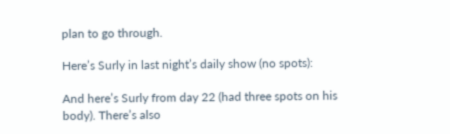plan to go through.

Here’s Surly in last night’s daily show (no spots):

And here’s Surly from day 22 (had three spots on his body). There’s also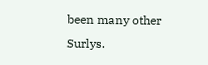been many other Surlys.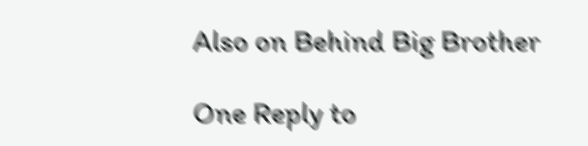Also on Behind Big Brother

One Reply to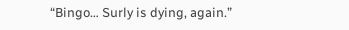“Bingo… Surly is dying, again.”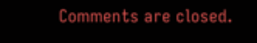Comments are closed.